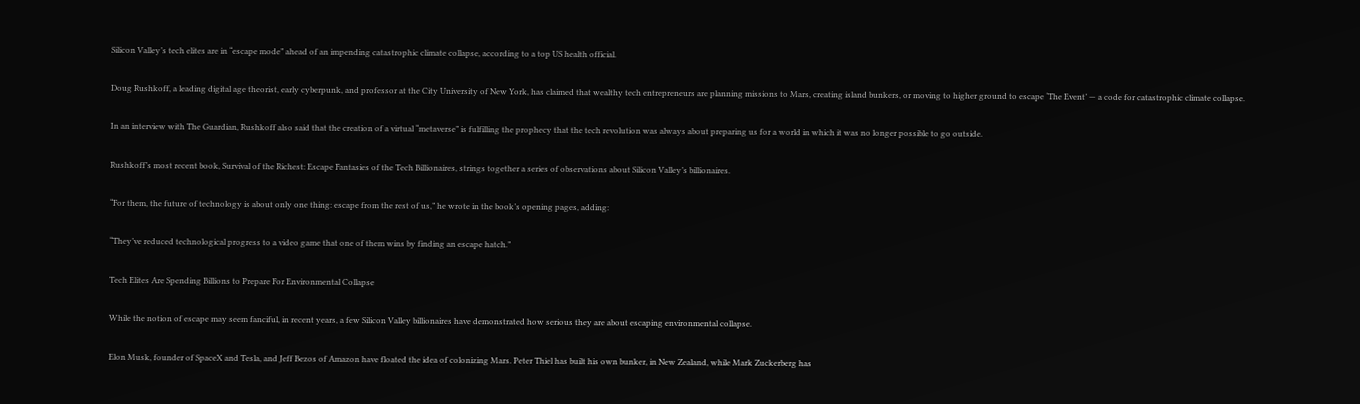Silicon Valley’s tech elites are in “escape mode” ahead of an impending catastrophic climate collapse, according to a top US health official.

Doug Rushkoff, a leading digital age theorist, early cyberpunk, and professor at the City University of New York, has claimed that wealthy tech entrepreneurs are planning missions to Mars, creating island bunkers, or moving to higher ground to escape ‘The Event’ — a code for catastrophic climate collapse.

In an interview with The Guardian, Rushkoff also said that the creation of a virtual “metaverse” is fulfilling the prophecy that the tech revolution was always about preparing us for a world in which it was no longer possible to go outside.

Rushkoff’s most recent book, Survival of the Richest: Escape Fantasies of the Tech Billionaires, strings together a series of observations about Silicon Valley’s billionaires.

“For them, the future of technology is about only one thing: escape from the rest of us,” he wrote in the book’s opening pages, adding:

“They’ve reduced technological progress to a video game that one of them wins by finding an escape hatch.”

Tech Elites Are Spending Billions to Prepare For Environmental Collapse

While the notion of escape may seem fanciful, in recent years, a few Silicon Valley billionaires have demonstrated how serious they are about escaping environmental collapse.

Elon Musk, founder of SpaceX and Tesla, and Jeff Bezos of Amazon have floated the idea of colonizing Mars. Peter Thiel has built his own bunker, in New Zealand, while Mark Zuckerberg has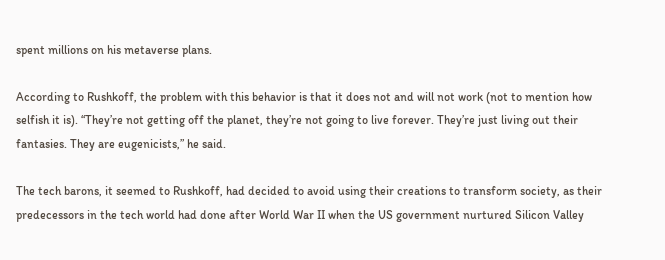spent millions on his metaverse plans.

According to Rushkoff, the problem with this behavior is that it does not and will not work (not to mention how selfish it is). “They’re not getting off the planet, they’re not going to live forever. They’re just living out their fantasies. They are eugenicists,” he said.

The tech barons, it seemed to Rushkoff, had decided to avoid using their creations to transform society, as their predecessors in the tech world had done after World War II when the US government nurtured Silicon Valley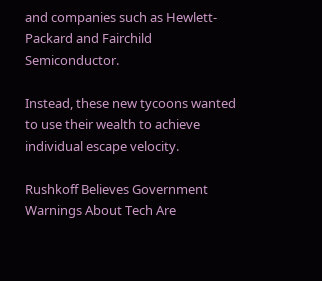and companies such as Hewlett-Packard and Fairchild Semiconductor.

Instead, these new tycoons wanted to use their wealth to achieve individual escape velocity.

Rushkoff Believes Government Warnings About Tech Are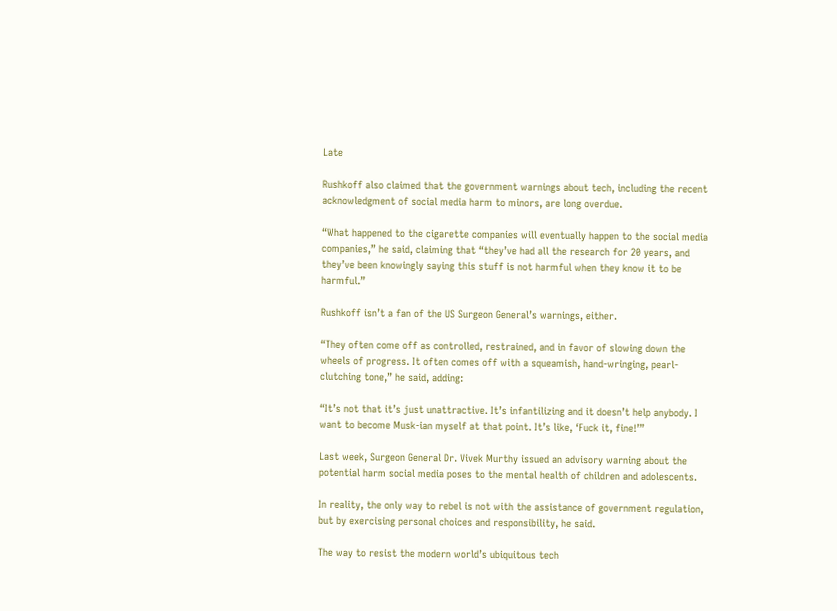Late

Rushkoff also claimed that the government warnings about tech, including the recent acknowledgment of social media harm to minors, are long overdue.

“What happened to the cigarette companies will eventually happen to the social media companies,” he said, claiming that “they’ve had all the research for 20 years, and they’ve been knowingly saying this stuff is not harmful when they know it to be harmful.”

Rushkoff isn’t a fan of the US Surgeon General’s warnings, either.

“They often come off as controlled, restrained, and in favor of slowing down the wheels of progress. It often comes off with a squeamish, hand-wringing, pearl-clutching tone,” he said, adding:

“It’s not that it’s just unattractive. It’s infantilizing and it doesn’t help anybody. I want to become Musk-ian myself at that point. It’s like, ‘Fuck it, fine!’”

Last week, Surgeon General Dr. Vivek Murthy issued an advisory warning about the potential harm social media poses to the mental health of children and adolescents.

In reality, the only way to rebel is not with the assistance of government regulation, but by exercising personal choices and responsibility, he said.

The way to resist the modern world’s ubiquitous tech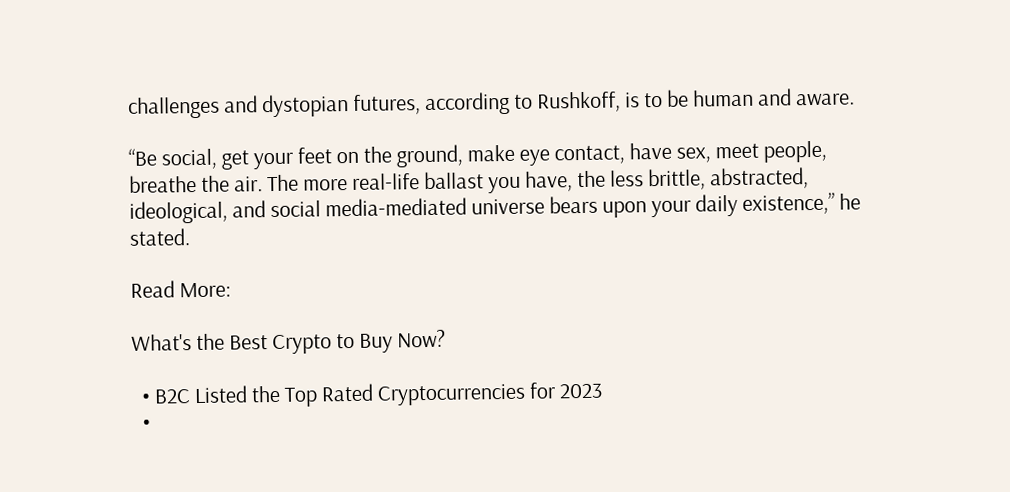challenges and dystopian futures, according to Rushkoff, is to be human and aware.

“Be social, get your feet on the ground, make eye contact, have sex, meet people, breathe the air. The more real-life ballast you have, the less brittle, abstracted, ideological, and social media-mediated universe bears upon your daily existence,” he stated.

Read More:

What's the Best Crypto to Buy Now?

  • B2C Listed the Top Rated Cryptocurrencies for 2023
  •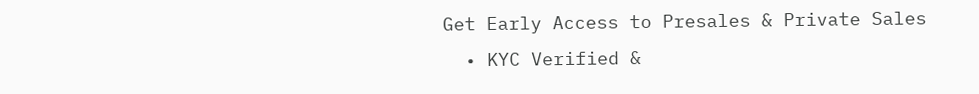Get Early Access to Presales & Private Sales
  • KYC Verified &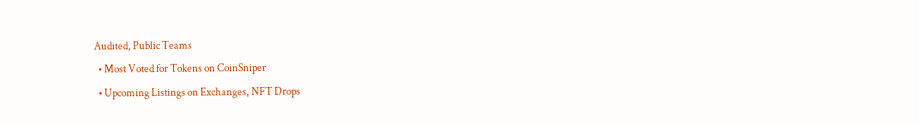Audited, Public Teams
  • Most Voted for Tokens on CoinSniper
  • Upcoming Listings on Exchanges, NFT Drops